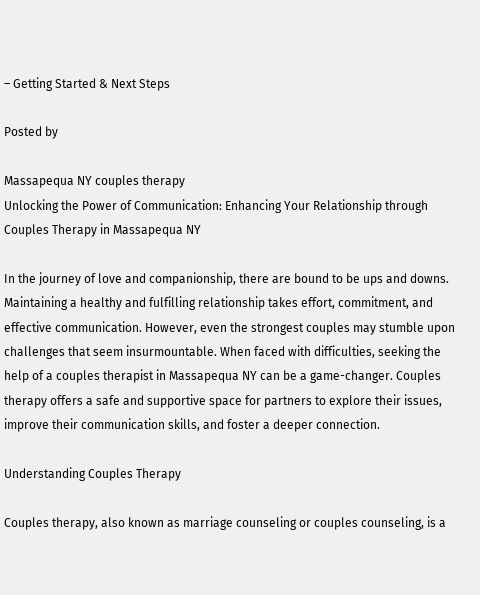– Getting Started & Next Steps

Posted by

Massapequa NY couples therapy
Unlocking the Power of Communication: Enhancing Your Relationship through Couples Therapy in Massapequa NY

In the journey of love and companionship, there are bound to be ups and downs. Maintaining a healthy and fulfilling relationship takes effort, commitment, and effective communication. However, even the strongest couples may stumble upon challenges that seem insurmountable. When faced with difficulties, seeking the help of a couples therapist in Massapequa NY can be a game-changer. Couples therapy offers a safe and supportive space for partners to explore their issues, improve their communication skills, and foster a deeper connection.

Understanding Couples Therapy

Couples therapy, also known as marriage counseling or couples counseling, is a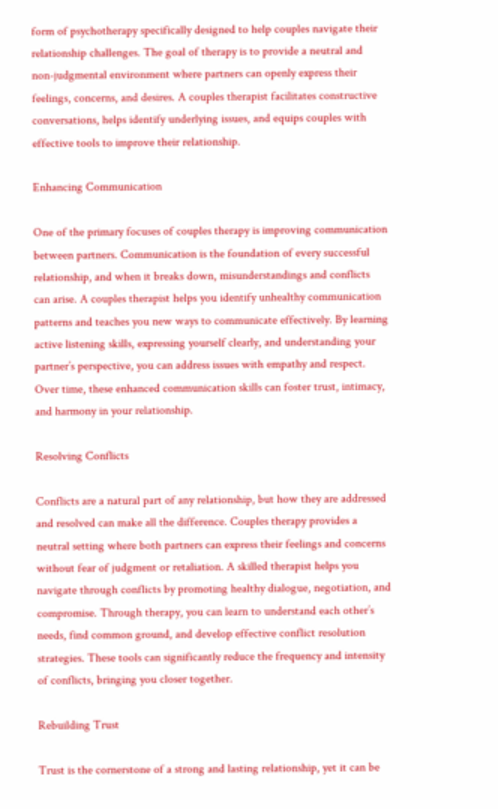form of psychotherapy specifically designed to help couples navigate their relationship challenges. The goal of therapy is to provide a neutral and non-judgmental environment where partners can openly express their feelings, concerns, and desires. A couples therapist facilitates constructive conversations, helps identify underlying issues, and equips couples with effective tools to improve their relationship.

Enhancing Communication

One of the primary focuses of couples therapy is improving communication between partners. Communication is the foundation of every successful relationship, and when it breaks down, misunderstandings and conflicts can arise. A couples therapist helps you identify unhealthy communication patterns and teaches you new ways to communicate effectively. By learning active listening skills, expressing yourself clearly, and understanding your partner’s perspective, you can address issues with empathy and respect. Over time, these enhanced communication skills can foster trust, intimacy, and harmony in your relationship.

Resolving Conflicts

Conflicts are a natural part of any relationship, but how they are addressed and resolved can make all the difference. Couples therapy provides a neutral setting where both partners can express their feelings and concerns without fear of judgment or retaliation. A skilled therapist helps you navigate through conflicts by promoting healthy dialogue, negotiation, and compromise. Through therapy, you can learn to understand each other’s needs, find common ground, and develop effective conflict resolution strategies. These tools can significantly reduce the frequency and intensity of conflicts, bringing you closer together.

Rebuilding Trust

Trust is the cornerstone of a strong and lasting relationship, yet it can be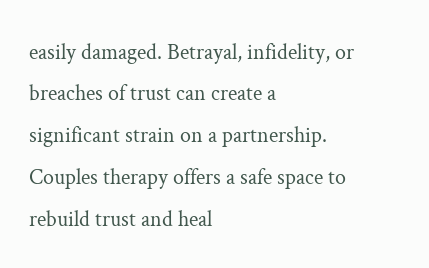easily damaged. Betrayal, infidelity, or breaches of trust can create a significant strain on a partnership. Couples therapy offers a safe space to rebuild trust and heal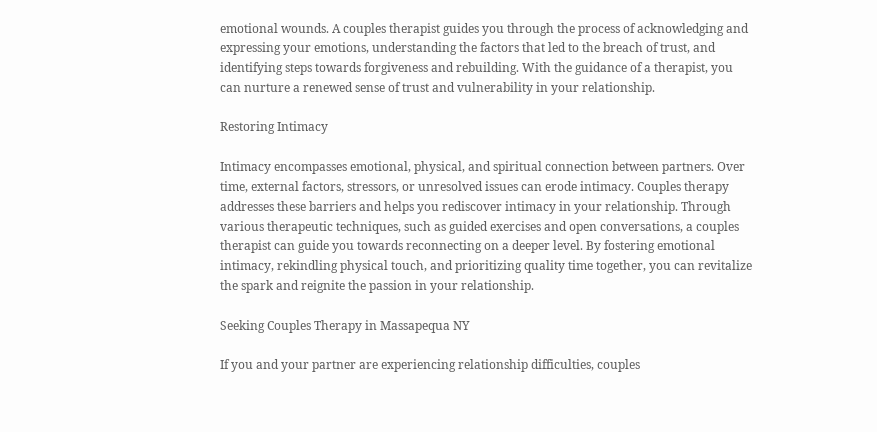emotional wounds. A couples therapist guides you through the process of acknowledging and expressing your emotions, understanding the factors that led to the breach of trust, and identifying steps towards forgiveness and rebuilding. With the guidance of a therapist, you can nurture a renewed sense of trust and vulnerability in your relationship.

Restoring Intimacy

Intimacy encompasses emotional, physical, and spiritual connection between partners. Over time, external factors, stressors, or unresolved issues can erode intimacy. Couples therapy addresses these barriers and helps you rediscover intimacy in your relationship. Through various therapeutic techniques, such as guided exercises and open conversations, a couples therapist can guide you towards reconnecting on a deeper level. By fostering emotional intimacy, rekindling physical touch, and prioritizing quality time together, you can revitalize the spark and reignite the passion in your relationship.

Seeking Couples Therapy in Massapequa NY

If you and your partner are experiencing relationship difficulties, couples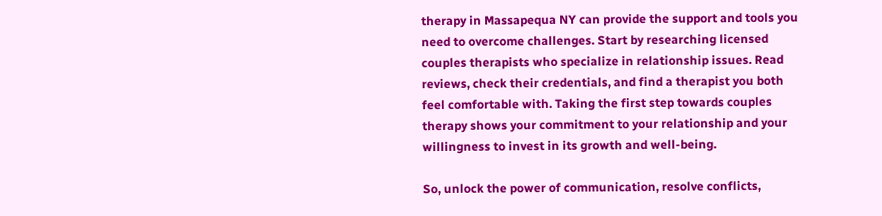therapy in Massapequa NY can provide the support and tools you need to overcome challenges. Start by researching licensed couples therapists who specialize in relationship issues. Read reviews, check their credentials, and find a therapist you both feel comfortable with. Taking the first step towards couples therapy shows your commitment to your relationship and your willingness to invest in its growth and well-being.

So, unlock the power of communication, resolve conflicts,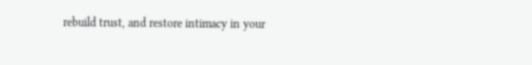rebuild trust, and restore intimacy in your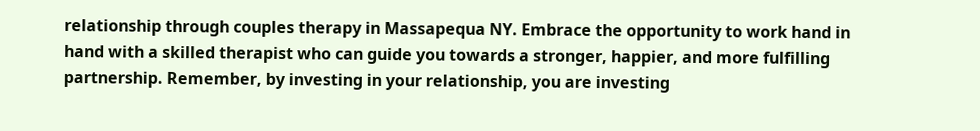relationship through couples therapy in Massapequa NY. Embrace the opportunity to work hand in hand with a skilled therapist who can guide you towards a stronger, happier, and more fulfilling partnership. Remember, by investing in your relationship, you are investing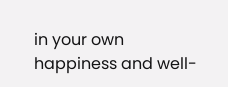in your own happiness and well-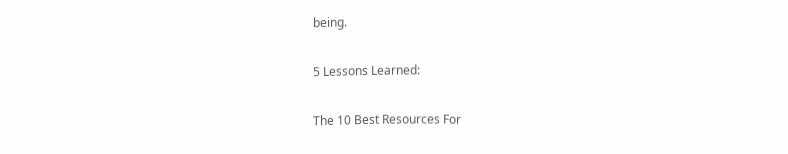being.

5 Lessons Learned:

The 10 Best Resources For